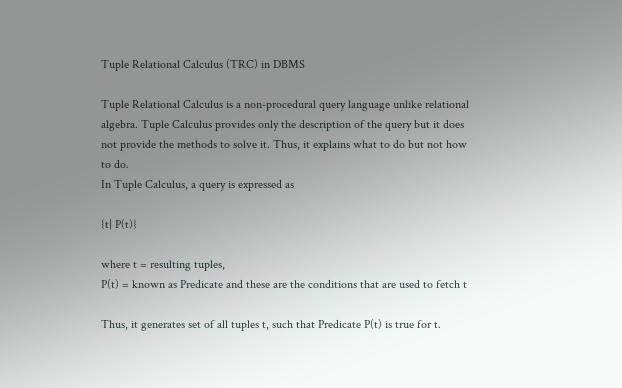Tuple Relational Calculus (TRC) in DBMS

Tuple Relational Calculus is a non-procedural query language unlike relational algebra. Tuple Calculus provides only the description of the query but it does not provide the methods to solve it. Thus, it explains what to do but not how to do.
In Tuple Calculus, a query is expressed as

{t| P(t)}

where t = resulting tuples,
P(t) = known as Predicate and these are the conditions that are used to fetch t

Thus, it generates set of all tuples t, such that Predicate P(t) is true for t.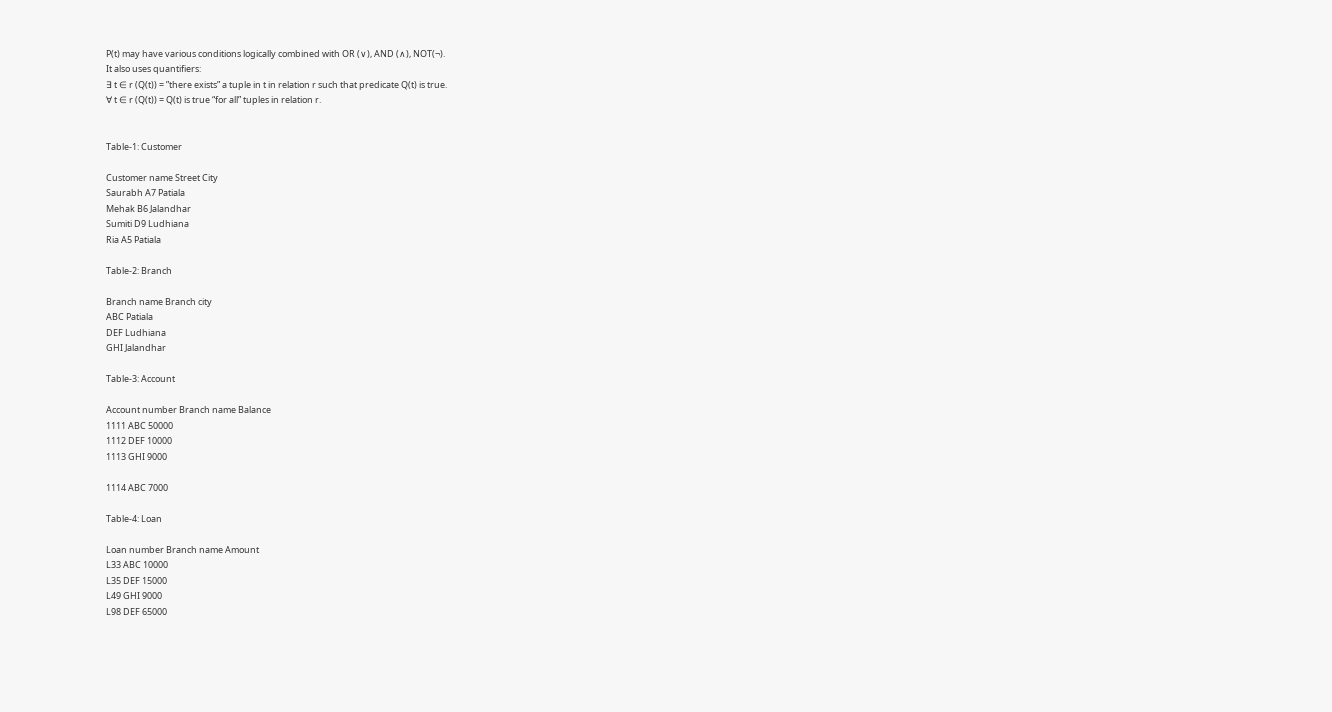P(t) may have various conditions logically combined with OR (∨), AND (∧), NOT(¬).
It also uses quantifiers:
∃ t ∈ r (Q(t)) = ”there exists” a tuple in t in relation r such that predicate Q(t) is true.
∀ t ∈ r (Q(t)) = Q(t) is true “for all” tuples in relation r.


Table-1: Customer

Customer name Street City
Saurabh A7 Patiala
Mehak B6 Jalandhar
Sumiti D9 Ludhiana
Ria A5 Patiala

Table-2: Branch

Branch name Branch city
ABC Patiala
DEF Ludhiana
GHI Jalandhar

Table-3: Account

Account number Branch name Balance
1111 ABC 50000
1112 DEF 10000
1113 GHI 9000

1114 ABC 7000

Table-4: Loan

Loan number Branch name Amount
L33 ABC 10000
L35 DEF 15000
L49 GHI 9000
L98 DEF 65000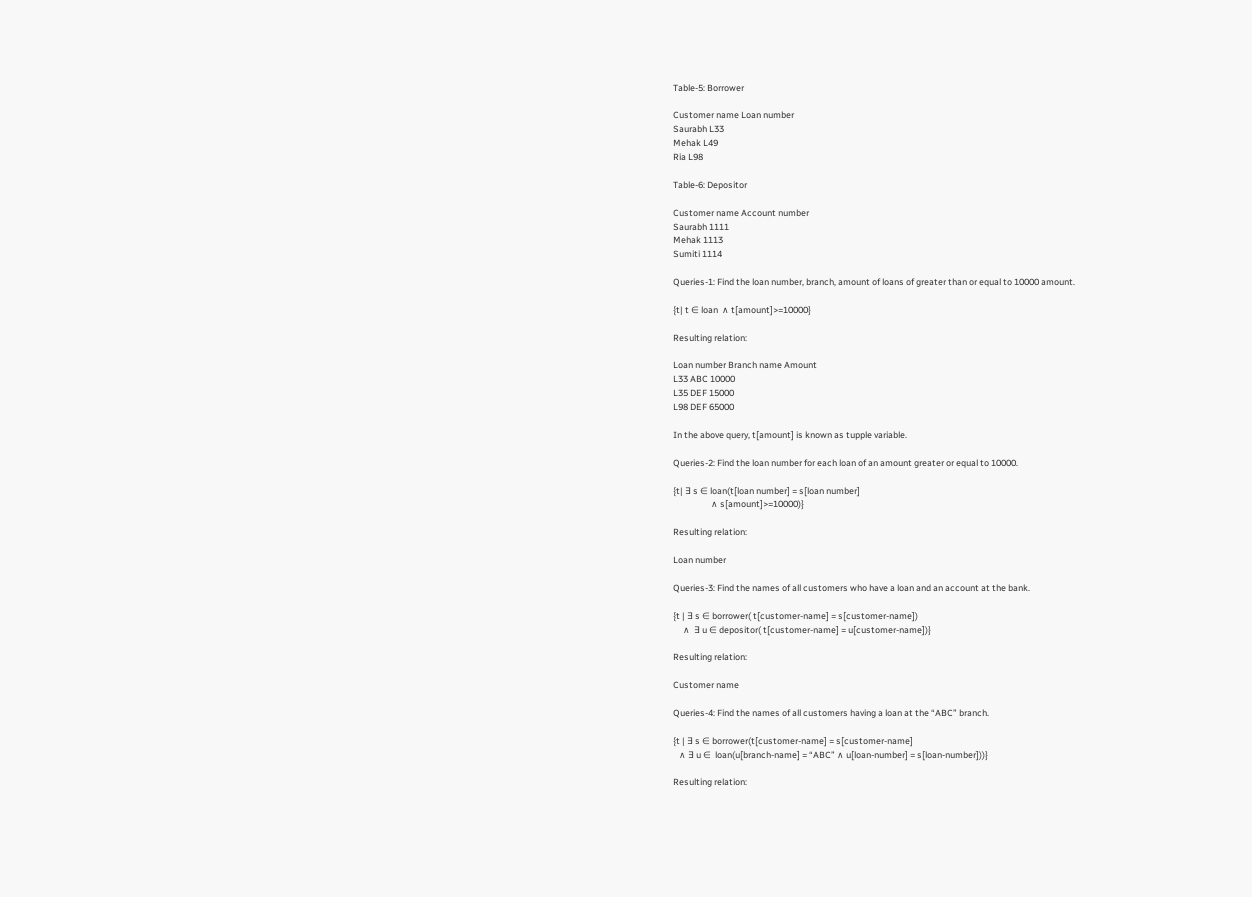Table-5: Borrower

Customer name Loan number
Saurabh L33
Mehak L49
Ria L98

Table-6: Depositor

Customer name Account number
Saurabh 1111
Mehak 1113
Sumiti 1114

Queries-1: Find the loan number, branch, amount of loans of greater than or equal to 10000 amount.

{t| t ∈ loan  ∧ t[amount]>=10000}

Resulting relation:

Loan number Branch name Amount
L33 ABC 10000
L35 DEF 15000
L98 DEF 65000

In the above query, t[amount] is known as tupple variable.

Queries-2: Find the loan number for each loan of an amount greater or equal to 10000.

{t| ∃ s ∈ loan(t[loan number] = s[loan number]
                   ∧ s[amount]>=10000)}

Resulting relation:

Loan number

Queries-3: Find the names of all customers who have a loan and an account at the bank.

{t | ∃ s ∈ borrower( t[customer-name] = s[customer-name])
     ∧  ∃ u ∈ depositor( t[customer-name] = u[customer-name])}

Resulting relation:

Customer name

Queries-4: Find the names of all customers having a loan at the “ABC” branch.

{t | ∃ s ∈ borrower(t[customer-name] = s[customer-name]
   ∧ ∃ u ∈  loan(u[branch-name] = “ABC” ∧ u[loan-number] = s[loan-number]))}

Resulting relation: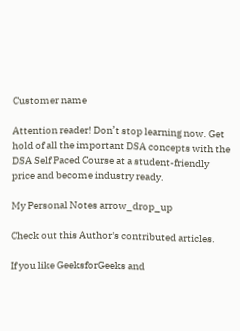Customer name

Attention reader! Don’t stop learning now. Get hold of all the important DSA concepts with the DSA Self Paced Course at a student-friendly price and become industry ready.

My Personal Notes arrow_drop_up

Check out this Author's contributed articles.

If you like GeeksforGeeks and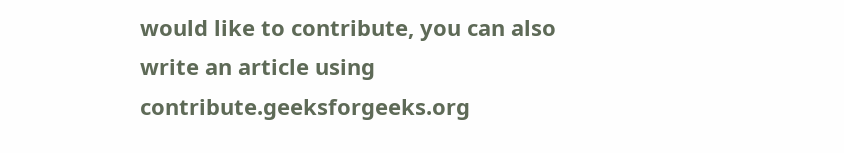would like to contribute, you can also write an article using contribute.geeksforgeeks.org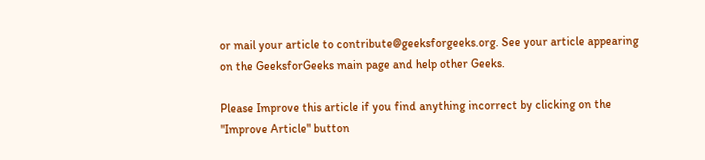or mail your article to contribute@geeksforgeeks.org. See your article appearing on the GeeksforGeeks main page and help other Geeks.

Please Improve this article if you find anything incorrect by clicking on the "Improve Article" button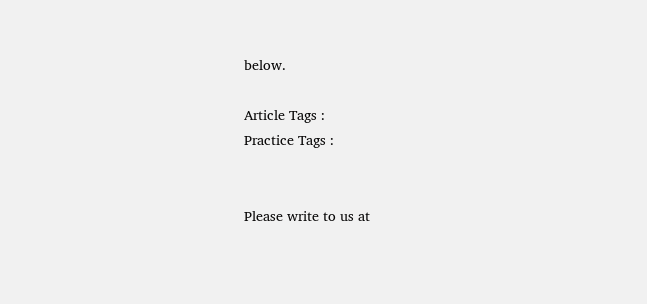below.

Article Tags :
Practice Tags :


Please write to us at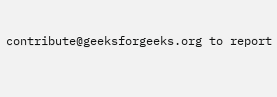contribute@geeksforgeeks.org to report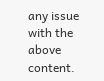any issue with the above content.